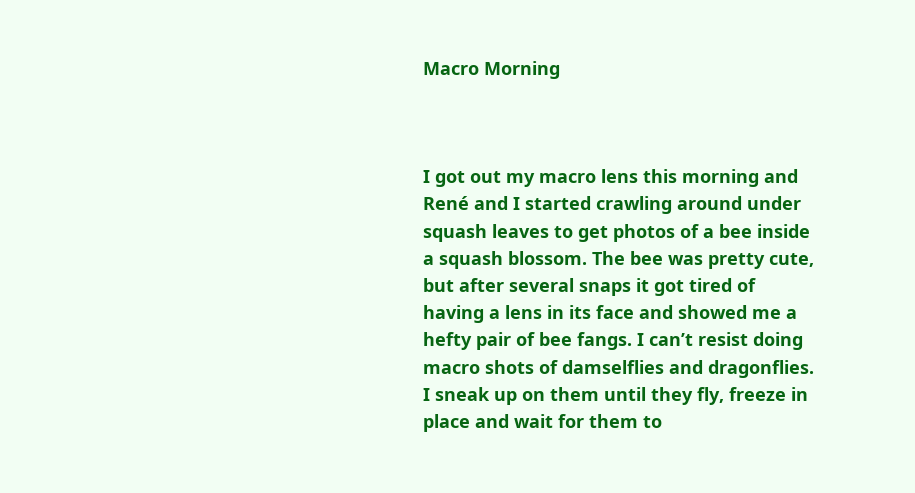Macro Morning



I got out my macro lens this morning and René and I started crawling around under squash leaves to get photos of a bee inside a squash blossom. The bee was pretty cute, but after several snaps it got tired of having a lens in its face and showed me a hefty pair of bee fangs. I can’t resist doing macro shots of damselflies and dragonflies. I sneak up on them until they fly, freeze in place and wait for them to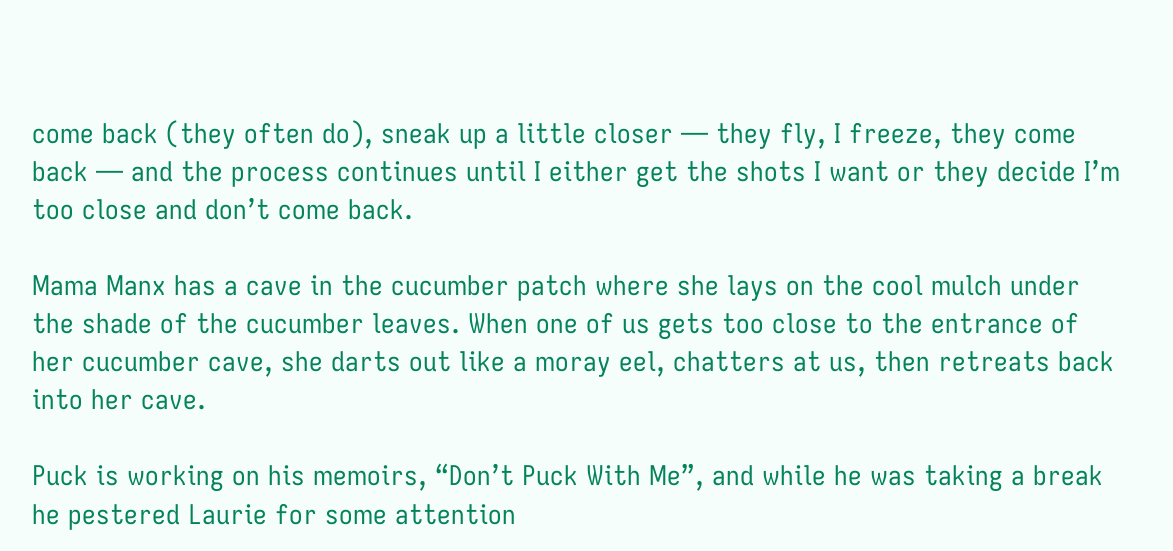come back (they often do), sneak up a little closer — they fly, I freeze, they come back — and the process continues until I either get the shots I want or they decide I’m too close and don’t come back.

Mama Manx has a cave in the cucumber patch where she lays on the cool mulch under the shade of the cucumber leaves. When one of us gets too close to the entrance of her cucumber cave, she darts out like a moray eel, chatters at us, then retreats back into her cave.

Puck is working on his memoirs, “Don’t Puck With Me”, and while he was taking a break he pestered Laurie for some attention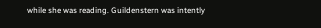while she was reading. Guildenstern was intently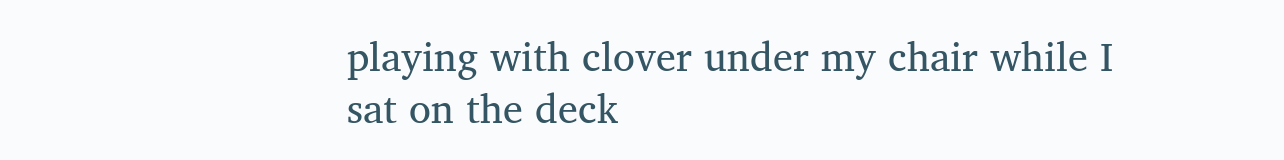playing with clover under my chair while I sat on the deck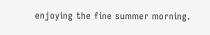enjoying the fine summer morning.